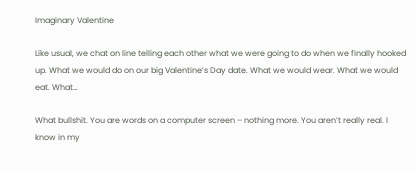Imaginary Valentine

Like usual, we chat on line telling each other what we were going to do when we finally hooked up. What we would do on our big Valentine’s Day date. What we would wear. What we would eat. What…

What bullshit. You are words on a computer screen – nothing more. You aren’t really real. I know in my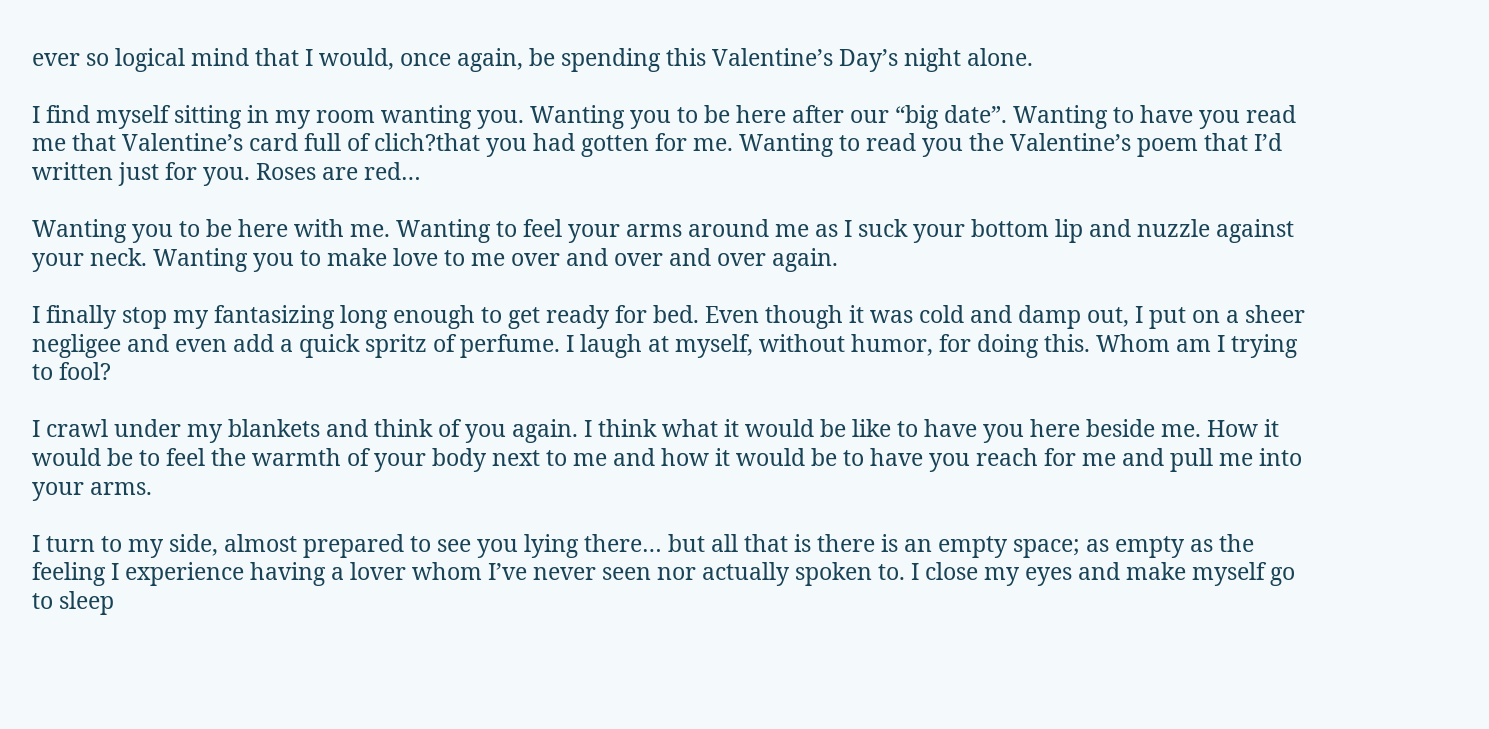ever so logical mind that I would, once again, be spending this Valentine’s Day’s night alone.

I find myself sitting in my room wanting you. Wanting you to be here after our “big date”. Wanting to have you read me that Valentine’s card full of clich?that you had gotten for me. Wanting to read you the Valentine’s poem that I’d written just for you. Roses are red…

Wanting you to be here with me. Wanting to feel your arms around me as I suck your bottom lip and nuzzle against your neck. Wanting you to make love to me over and over and over again.

I finally stop my fantasizing long enough to get ready for bed. Even though it was cold and damp out, I put on a sheer negligee and even add a quick spritz of perfume. I laugh at myself, without humor, for doing this. Whom am I trying to fool?

I crawl under my blankets and think of you again. I think what it would be like to have you here beside me. How it would be to feel the warmth of your body next to me and how it would be to have you reach for me and pull me into your arms.

I turn to my side, almost prepared to see you lying there… but all that is there is an empty space; as empty as the feeling I experience having a lover whom I’ve never seen nor actually spoken to. I close my eyes and make myself go to sleep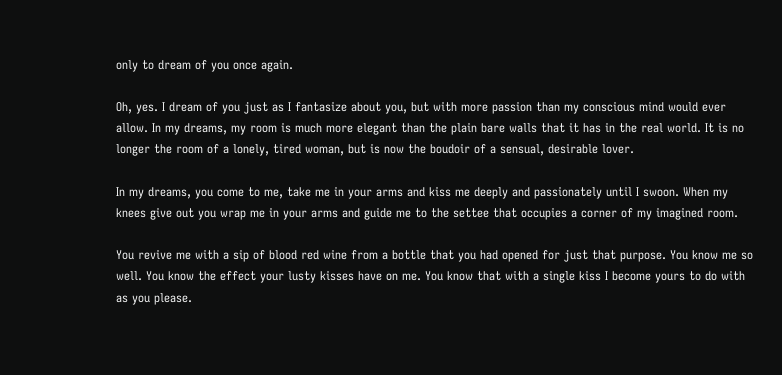only to dream of you once again.

Oh, yes. I dream of you just as I fantasize about you, but with more passion than my conscious mind would ever allow. In my dreams, my room is much more elegant than the plain bare walls that it has in the real world. It is no longer the room of a lonely, tired woman, but is now the boudoir of a sensual, desirable lover.

In my dreams, you come to me, take me in your arms and kiss me deeply and passionately until I swoon. When my knees give out you wrap me in your arms and guide me to the settee that occupies a corner of my imagined room.

You revive me with a sip of blood red wine from a bottle that you had opened for just that purpose. You know me so well. You know the effect your lusty kisses have on me. You know that with a single kiss I become yours to do with as you please.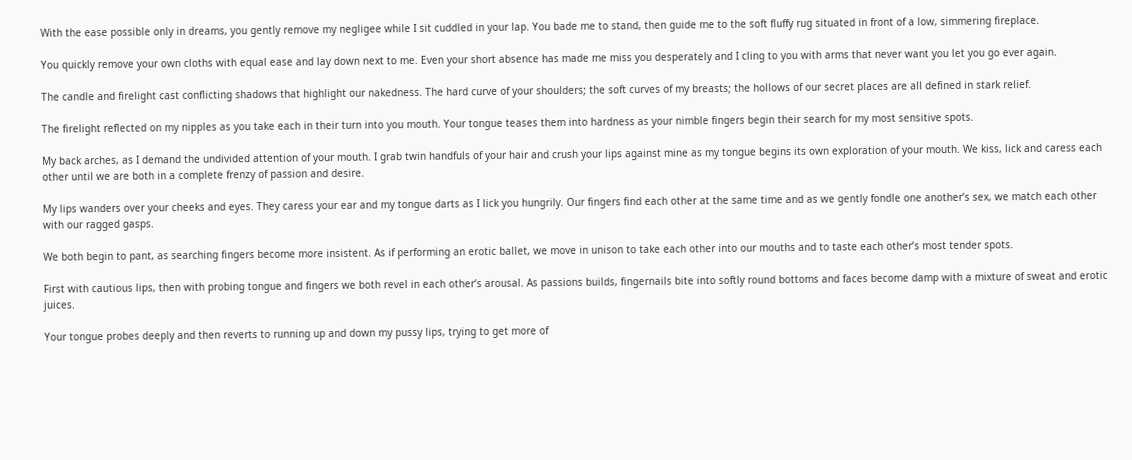With the ease possible only in dreams, you gently remove my negligee while I sit cuddled in your lap. You bade me to stand, then guide me to the soft fluffy rug situated in front of a low, simmering fireplace.

You quickly remove your own cloths with equal ease and lay down next to me. Even your short absence has made me miss you desperately and I cling to you with arms that never want you let you go ever again.

The candle and firelight cast conflicting shadows that highlight our nakedness. The hard curve of your shoulders; the soft curves of my breasts; the hollows of our secret places are all defined in stark relief.

The firelight reflected on my nipples as you take each in their turn into you mouth. Your tongue teases them into hardness as your nimble fingers begin their search for my most sensitive spots.

My back arches, as I demand the undivided attention of your mouth. I grab twin handfuls of your hair and crush your lips against mine as my tongue begins its own exploration of your mouth. We kiss, lick and caress each other until we are both in a complete frenzy of passion and desire.

My lips wanders over your cheeks and eyes. They caress your ear and my tongue darts as I lick you hungrily. Our fingers find each other at the same time and as we gently fondle one another’s sex, we match each other with our ragged gasps.

We both begin to pant, as searching fingers become more insistent. As if performing an erotic ballet, we move in unison to take each other into our mouths and to taste each other’s most tender spots.

First with cautious lips, then with probing tongue and fingers we both revel in each other’s arousal. As passions builds, fingernails bite into softly round bottoms and faces become damp with a mixture of sweat and erotic juices.

Your tongue probes deeply and then reverts to running up and down my pussy lips, trying to get more of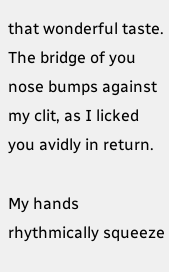that wonderful taste. The bridge of you nose bumps against my clit, as I licked you avidly in return.

My hands rhythmically squeeze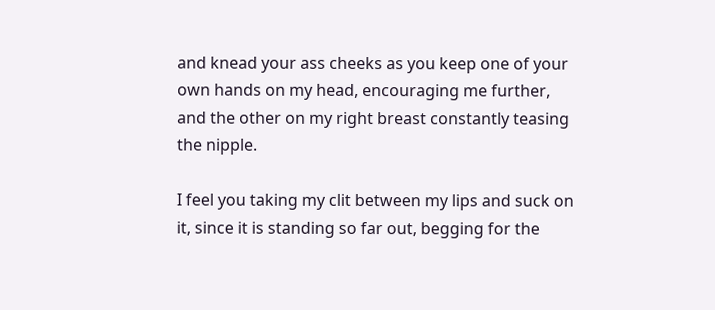and knead your ass cheeks as you keep one of your own hands on my head, encouraging me further, and the other on my right breast constantly teasing the nipple.

I feel you taking my clit between my lips and suck on it, since it is standing so far out, begging for the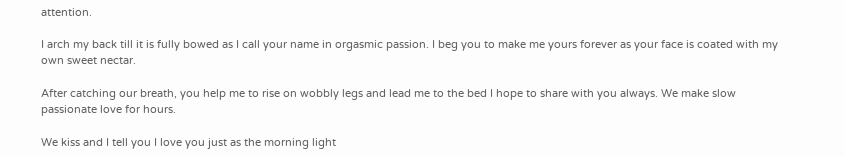attention.

I arch my back till it is fully bowed as I call your name in orgasmic passion. I beg you to make me yours forever as your face is coated with my own sweet nectar.

After catching our breath, you help me to rise on wobbly legs and lead me to the bed I hope to share with you always. We make slow passionate love for hours.

We kiss and I tell you I love you just as the morning light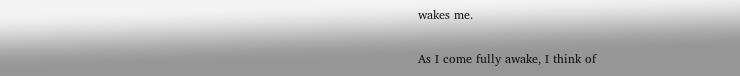wakes me.

As I come fully awake, I think of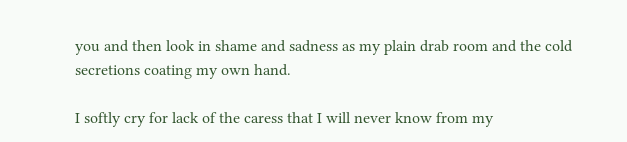you and then look in shame and sadness as my plain drab room and the cold secretions coating my own hand.

I softly cry for lack of the caress that I will never know from my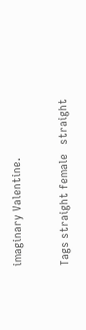imaginary Valentine.

Tags straight female   straight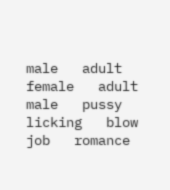male   adult female   adult male   pussy licking   blow job   romance